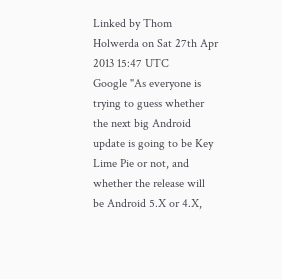Linked by Thom Holwerda on Sat 27th Apr 2013 15:47 UTC
Google "As everyone is trying to guess whether the next big Android update is going to be Key Lime Pie or not, and whether the release will be Android 5.X or 4.X,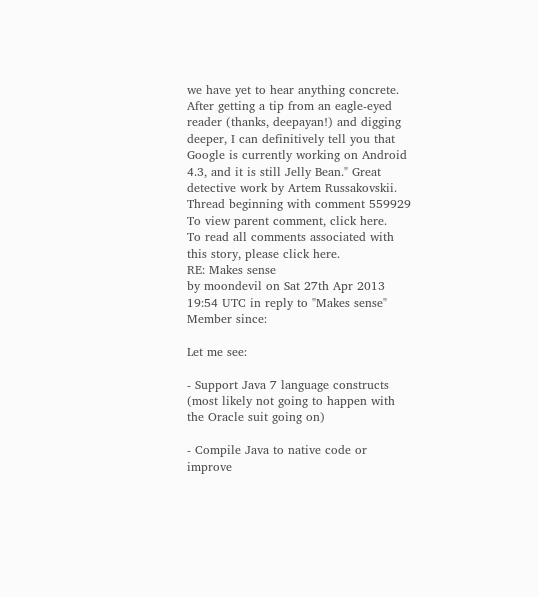we have yet to hear anything concrete. After getting a tip from an eagle-eyed reader (thanks, deepayan!) and digging deeper, I can definitively tell you that Google is currently working on Android 4.3, and it is still Jelly Bean." Great detective work by Artem Russakovskii.
Thread beginning with comment 559929
To view parent comment, click here.
To read all comments associated with this story, please click here.
RE: Makes sense
by moondevil on Sat 27th Apr 2013 19:54 UTC in reply to "Makes sense"
Member since:

Let me see:

- Support Java 7 language constructs (most likely not going to happen with the Oracle suit going on)

- Compile Java to native code or improve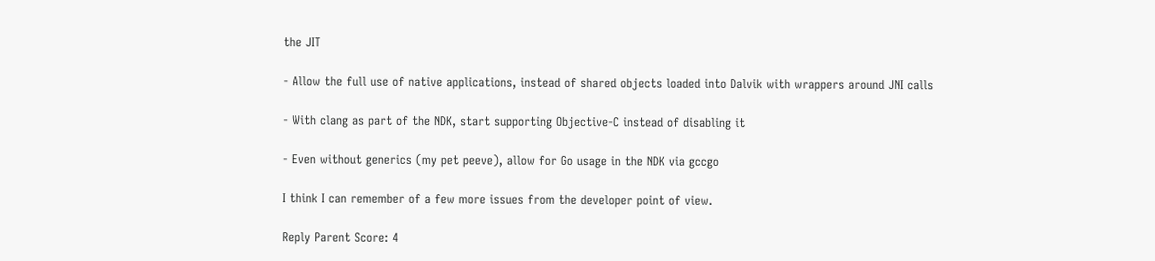the JIT

- Allow the full use of native applications, instead of shared objects loaded into Dalvik with wrappers around JNI calls

- With clang as part of the NDK, start supporting Objective-C instead of disabling it

- Even without generics (my pet peeve), allow for Go usage in the NDK via gccgo

I think I can remember of a few more issues from the developer point of view.

Reply Parent Score: 4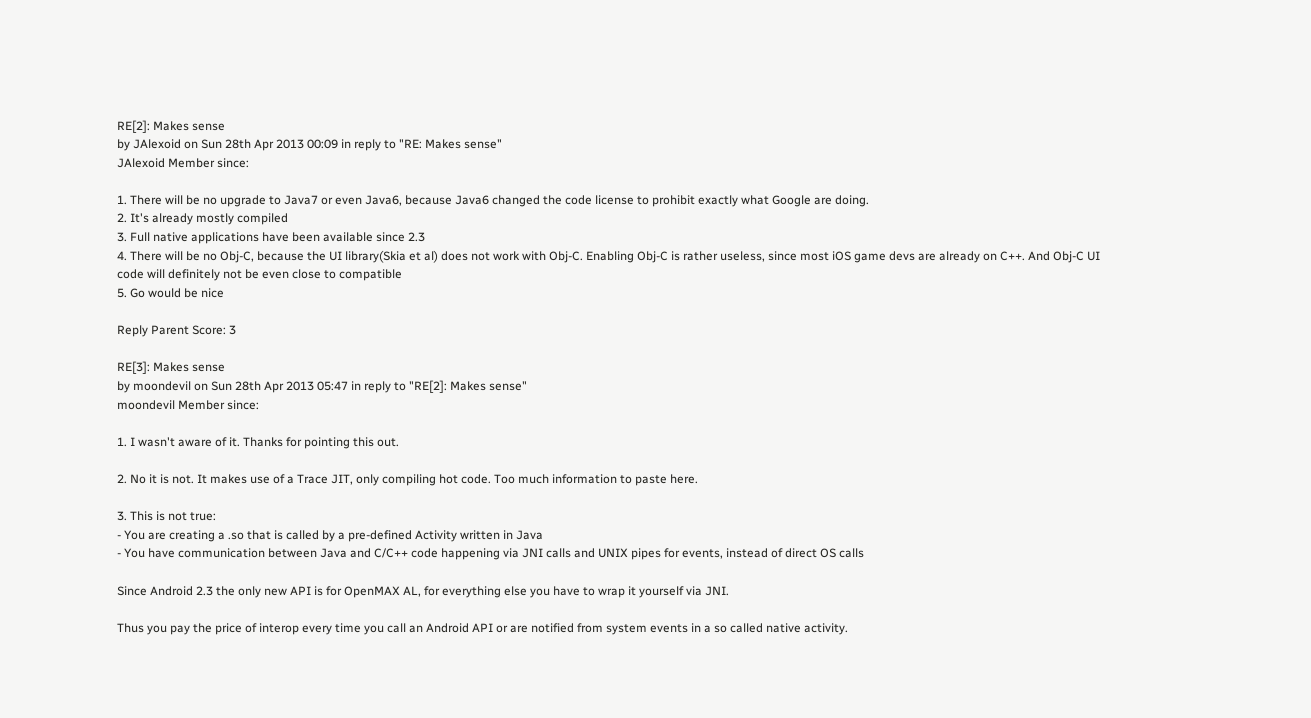RE[2]: Makes sense
by JAlexoid on Sun 28th Apr 2013 00:09 in reply to "RE: Makes sense"
JAlexoid Member since:

1. There will be no upgrade to Java7 or even Java6, because Java6 changed the code license to prohibit exactly what Google are doing.
2. It's already mostly compiled
3. Full native applications have been available since 2.3
4. There will be no Obj-C, because the UI library(Skia et al) does not work with Obj-C. Enabling Obj-C is rather useless, since most iOS game devs are already on C++. And Obj-C UI code will definitely not be even close to compatible
5. Go would be nice

Reply Parent Score: 3

RE[3]: Makes sense
by moondevil on Sun 28th Apr 2013 05:47 in reply to "RE[2]: Makes sense"
moondevil Member since:

1. I wasn't aware of it. Thanks for pointing this out.

2. No it is not. It makes use of a Trace JIT, only compiling hot code. Too much information to paste here.

3. This is not true:
- You are creating a .so that is called by a pre-defined Activity written in Java
- You have communication between Java and C/C++ code happening via JNI calls and UNIX pipes for events, instead of direct OS calls

Since Android 2.3 the only new API is for OpenMAX AL, for everything else you have to wrap it yourself via JNI.

Thus you pay the price of interop every time you call an Android API or are notified from system events in a so called native activity.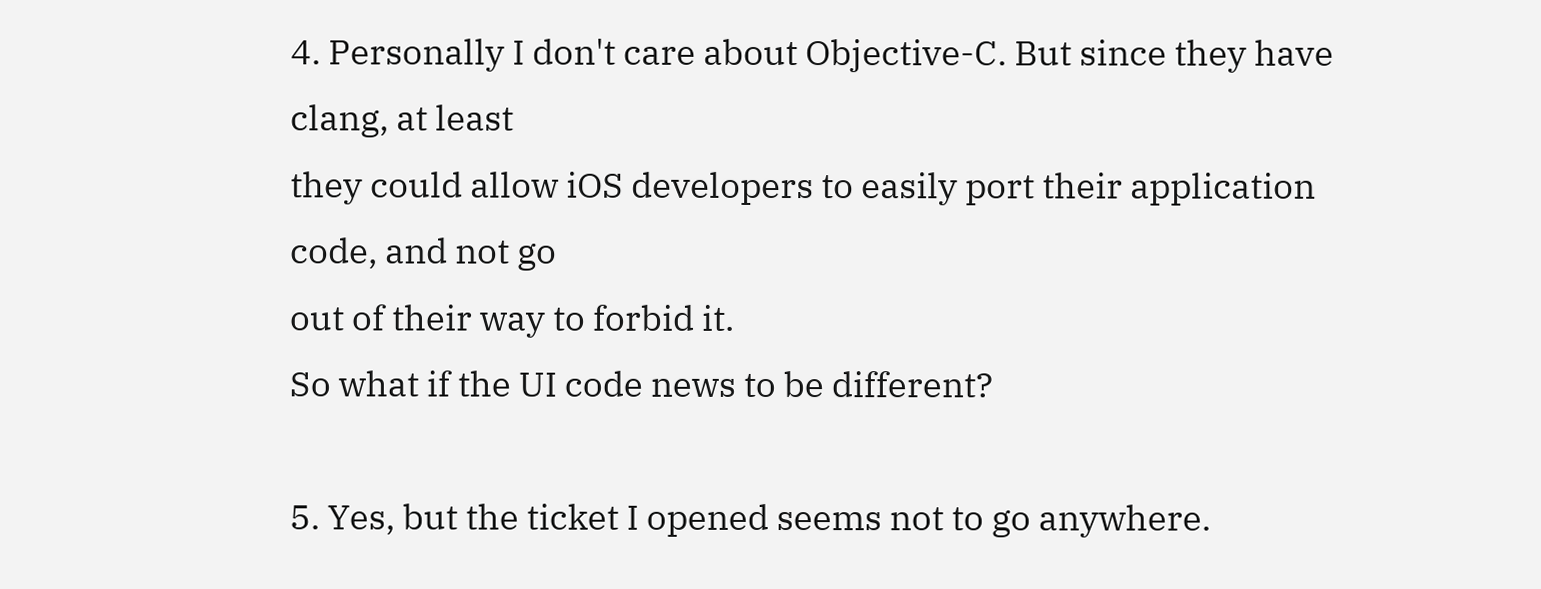4. Personally I don't care about Objective-C. But since they have clang, at least
they could allow iOS developers to easily port their application code, and not go
out of their way to forbid it.
So what if the UI code news to be different?

5. Yes, but the ticket I opened seems not to go anywhere.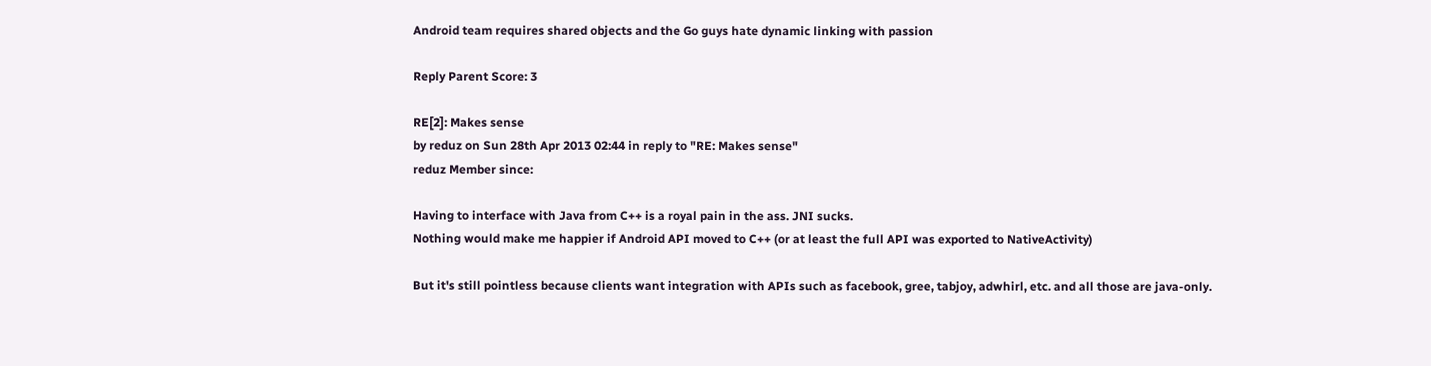Android team requires shared objects and the Go guys hate dynamic linking with passion

Reply Parent Score: 3

RE[2]: Makes sense
by reduz on Sun 28th Apr 2013 02:44 in reply to "RE: Makes sense"
reduz Member since:

Having to interface with Java from C++ is a royal pain in the ass. JNI sucks.
Nothing would make me happier if Android API moved to C++ (or at least the full API was exported to NativeActivity)

But it's still pointless because clients want integration with APIs such as facebook, gree, tabjoy, adwhirl, etc. and all those are java-only.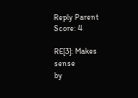Reply Parent Score: 4

RE[3]: Makes sense
by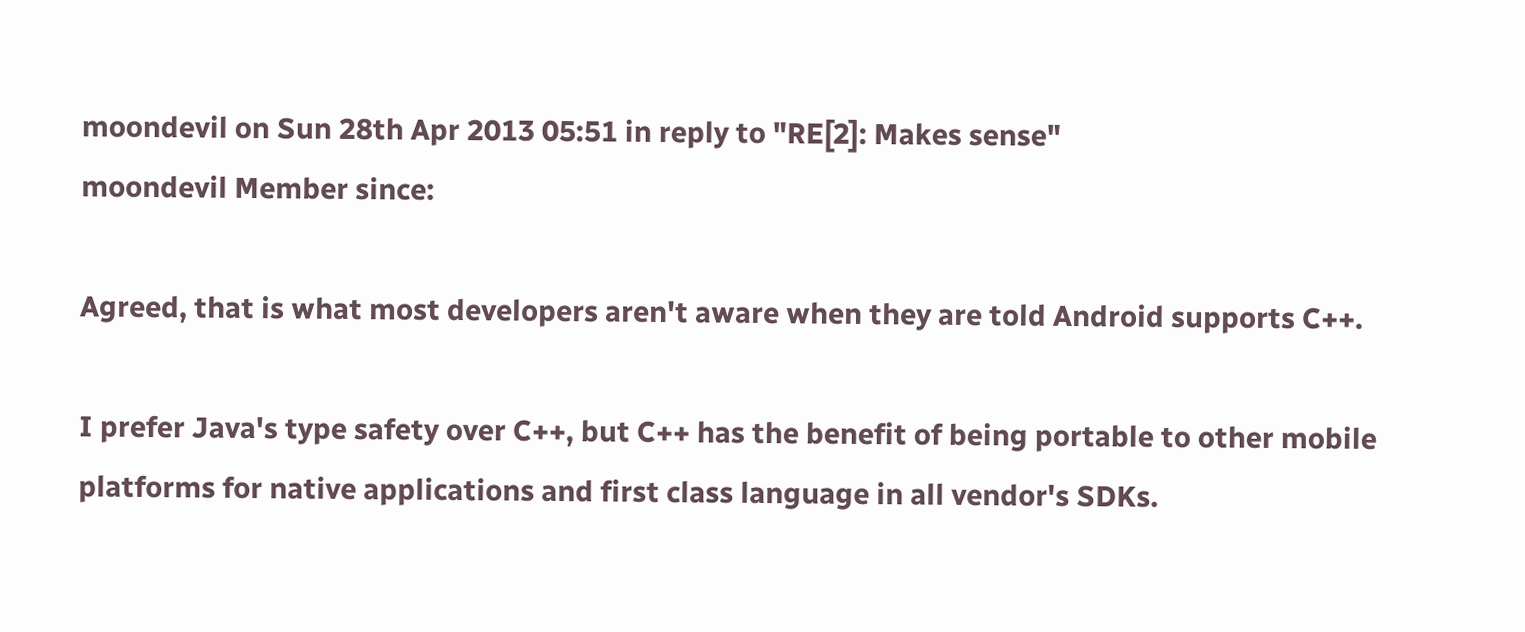moondevil on Sun 28th Apr 2013 05:51 in reply to "RE[2]: Makes sense"
moondevil Member since:

Agreed, that is what most developers aren't aware when they are told Android supports C++.

I prefer Java's type safety over C++, but C++ has the benefit of being portable to other mobile platforms for native applications and first class language in all vendor's SDKs.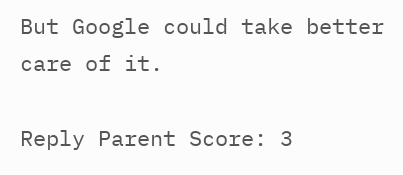But Google could take better care of it.

Reply Parent Score: 3